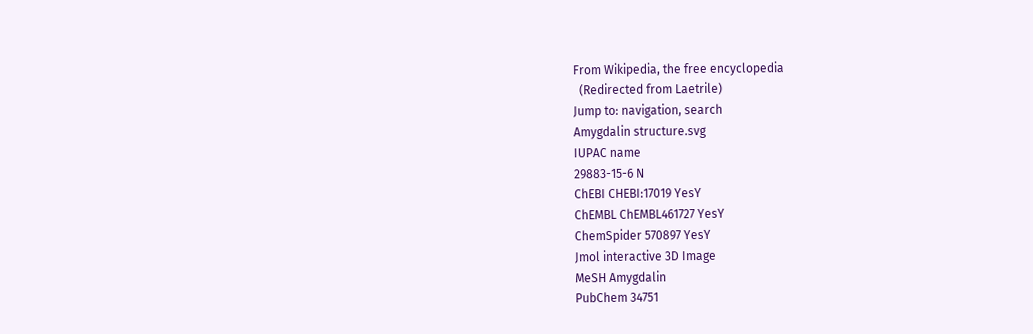From Wikipedia, the free encyclopedia
  (Redirected from Laetrile)
Jump to: navigation, search
Amygdalin structure.svg
IUPAC name
29883-15-6 N
ChEBI CHEBI:17019 YesY
ChEMBL ChEMBL461727 YesY
ChemSpider 570897 YesY
Jmol interactive 3D Image
MeSH Amygdalin
PubChem 34751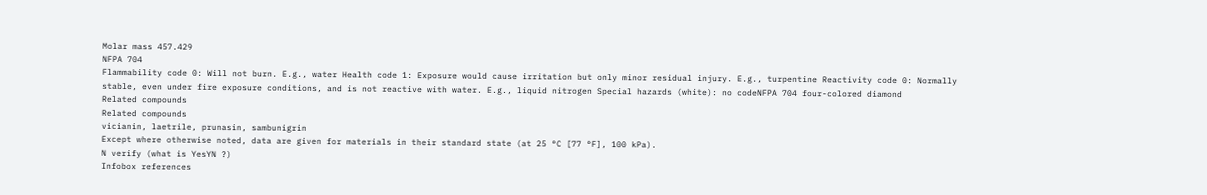Molar mass 457.429
NFPA 704
Flammability code 0: Will not burn. E.g., water Health code 1: Exposure would cause irritation but only minor residual injury. E.g., turpentine Reactivity code 0: Normally stable, even under fire exposure conditions, and is not reactive with water. E.g., liquid nitrogen Special hazards (white): no codeNFPA 704 four-colored diamond
Related compounds
Related compounds
vicianin, laetrile, prunasin, sambunigrin
Except where otherwise noted, data are given for materials in their standard state (at 25 °C [77 °F], 100 kPa).
N verify (what is YesYN ?)
Infobox references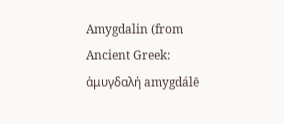Amygdalin (from Ancient Greek: ἀμυγδαλή amygdálē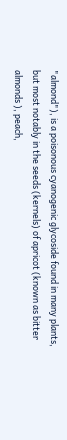"almond"), is a poisonous cyanogenic glycoside found in many plants, but most notably in the seeds (kernels) of apricot (known as bitter almonds ), peach,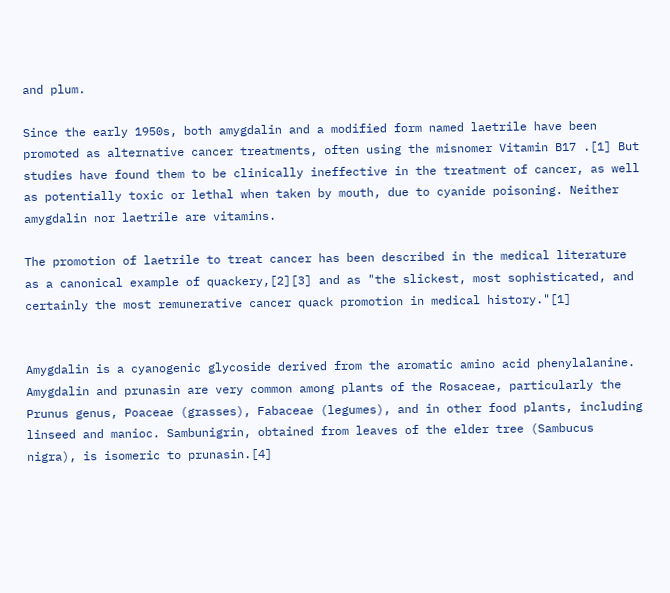and plum.

Since the early 1950s, both amygdalin and a modified form named laetrile have been promoted as alternative cancer treatments, often using the misnomer Vitamin B17 .[1] But studies have found them to be clinically ineffective in the treatment of cancer, as well as potentially toxic or lethal when taken by mouth, due to cyanide poisoning. Neither amygdalin nor laetrile are vitamins.

The promotion of laetrile to treat cancer has been described in the medical literature as a canonical example of quackery,[2][3] and as "the slickest, most sophisticated, and certainly the most remunerative cancer quack promotion in medical history."[1]


Amygdalin is a cyanogenic glycoside derived from the aromatic amino acid phenylalanine. Amygdalin and prunasin are very common among plants of the Rosaceae, particularly the Prunus genus, Poaceae (grasses), Fabaceae (legumes), and in other food plants, including linseed and manioc. Sambunigrin, obtained from leaves of the elder tree (Sambucus nigra), is isomeric to prunasin.[4]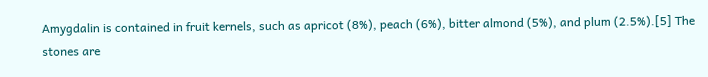Amygdalin is contained in fruit kernels, such as apricot (8%), peach (6%), bitter almond (5%), and plum (2.5%).[5] The stones are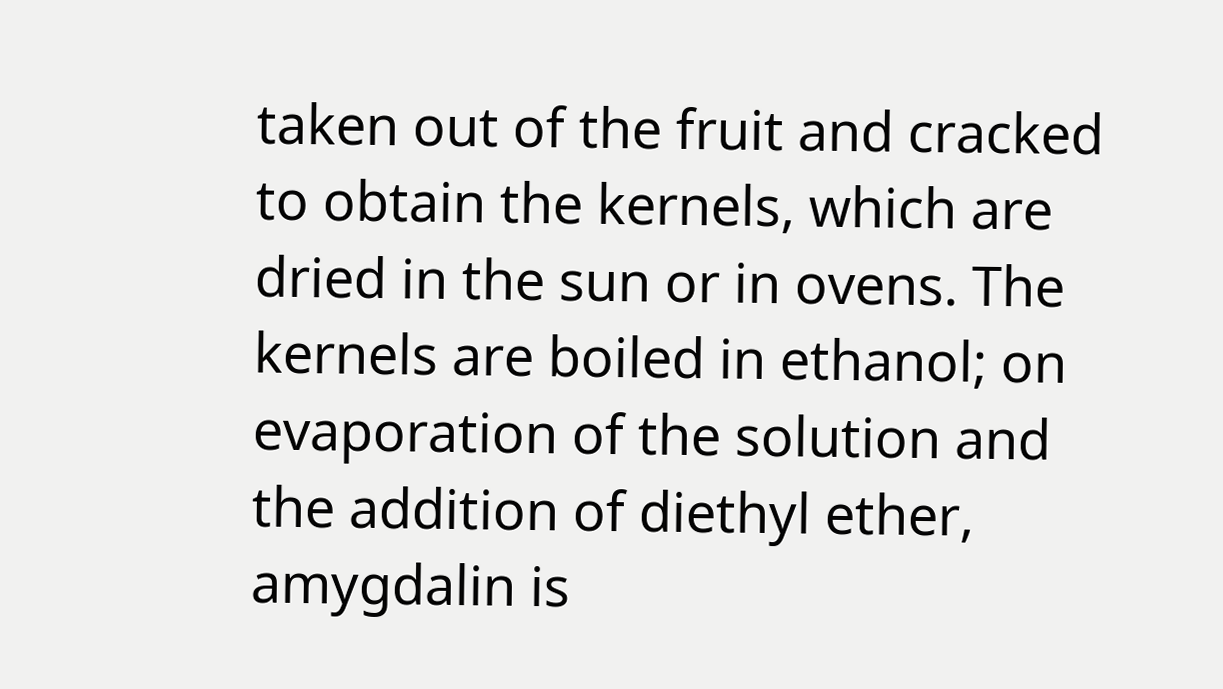taken out of the fruit and cracked to obtain the kernels, which are dried in the sun or in ovens. The kernels are boiled in ethanol; on evaporation of the solution and the addition of diethyl ether, amygdalin is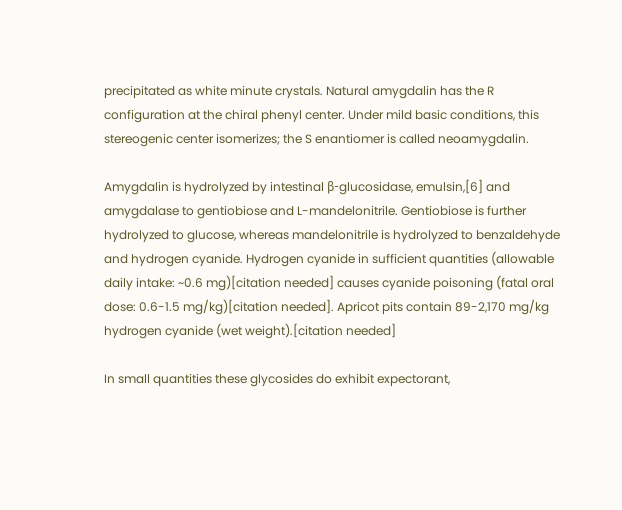precipitated as white minute crystals. Natural amygdalin has the R configuration at the chiral phenyl center. Under mild basic conditions, this stereogenic center isomerizes; the S enantiomer is called neoamygdalin.

Amygdalin is hydrolyzed by intestinal β-glucosidase, emulsin,[6] and amygdalase to gentiobiose and L-mandelonitrile. Gentiobiose is further hydrolyzed to glucose, whereas mandelonitrile is hydrolyzed to benzaldehyde and hydrogen cyanide. Hydrogen cyanide in sufficient quantities (allowable daily intake: ~0.6 mg)[citation needed] causes cyanide poisoning (fatal oral dose: 0.6-1.5 mg/kg)[citation needed]. Apricot pits contain 89-2,170 mg/kg hydrogen cyanide (wet weight).[citation needed]

In small quantities these glycosides do exhibit expectorant,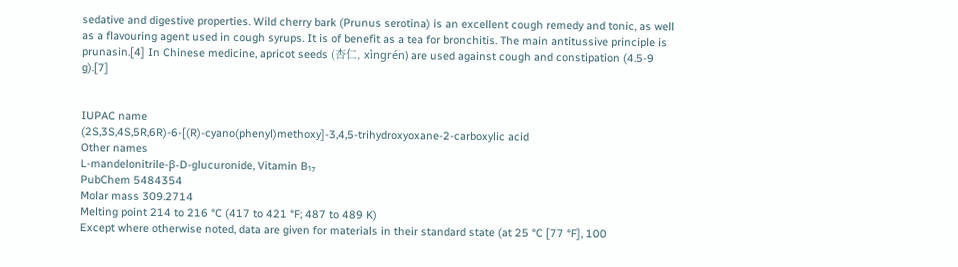sedative and digestive properties. Wild cherry bark (Prunus serotina) is an excellent cough remedy and tonic, as well as a flavouring agent used in cough syrups. It is of benefit as a tea for bronchitis. The main antitussive principle is prunasin.[4] In Chinese medicine, apricot seeds (杏仁, xìngrén) are used against cough and constipation (4.5-9 g).[7]


IUPAC name
(2S,3S,4S,5R,6R)-6-[(R)-cyano(phenyl)methoxy]-3,4,5-trihydroxyoxane-2-carboxylic acid
Other names
L-mandelonitrile-β-D-glucuronide, Vitamin B₁₇
PubChem 5484354
Molar mass 309.2714
Melting point 214 to 216 °C (417 to 421 °F; 487 to 489 K)
Except where otherwise noted, data are given for materials in their standard state (at 25 °C [77 °F], 100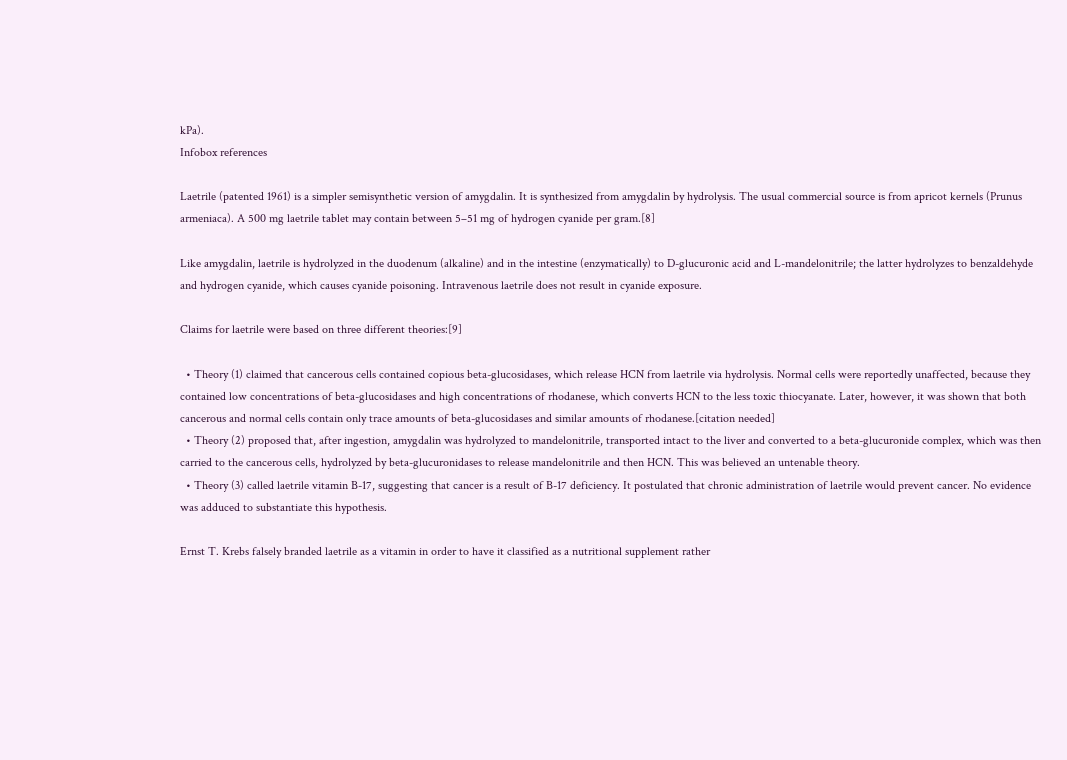kPa).
Infobox references

Laetrile (patented 1961) is a simpler semisynthetic version of amygdalin. It is synthesized from amygdalin by hydrolysis. The usual commercial source is from apricot kernels (Prunus armeniaca). A 500 mg laetrile tablet may contain between 5–51 mg of hydrogen cyanide per gram.[8]

Like amygdalin, laetrile is hydrolyzed in the duodenum (alkaline) and in the intestine (enzymatically) to D-glucuronic acid and L-mandelonitrile; the latter hydrolyzes to benzaldehyde and hydrogen cyanide, which causes cyanide poisoning. Intravenous laetrile does not result in cyanide exposure.

Claims for laetrile were based on three different theories:[9]

  • Theory (1) claimed that cancerous cells contained copious beta-glucosidases, which release HCN from laetrile via hydrolysis. Normal cells were reportedly unaffected, because they contained low concentrations of beta-glucosidases and high concentrations of rhodanese, which converts HCN to the less toxic thiocyanate. Later, however, it was shown that both cancerous and normal cells contain only trace amounts of beta-glucosidases and similar amounts of rhodanese.[citation needed]
  • Theory (2) proposed that, after ingestion, amygdalin was hydrolyzed to mandelonitrile, transported intact to the liver and converted to a beta-glucuronide complex, which was then carried to the cancerous cells, hydrolyzed by beta-glucuronidases to release mandelonitrile and then HCN. This was believed an untenable theory.
  • Theory (3) called laetrile vitamin B-17, suggesting that cancer is a result of B-17 deficiency. It postulated that chronic administration of laetrile would prevent cancer. No evidence was adduced to substantiate this hypothesis.

Ernst T. Krebs falsely branded laetrile as a vitamin in order to have it classified as a nutritional supplement rather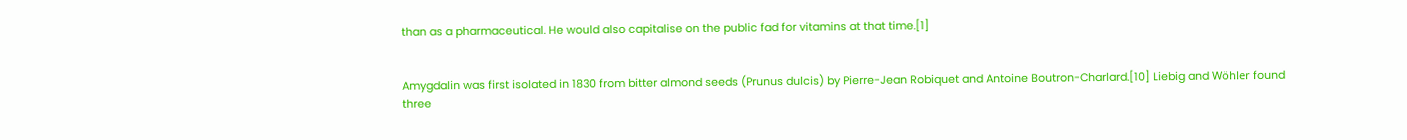than as a pharmaceutical. He would also capitalise on the public fad for vitamins at that time.[1]


Amygdalin was first isolated in 1830 from bitter almond seeds (Prunus dulcis) by Pierre-Jean Robiquet and Antoine Boutron-Charlard.[10] Liebig and Wöhler found three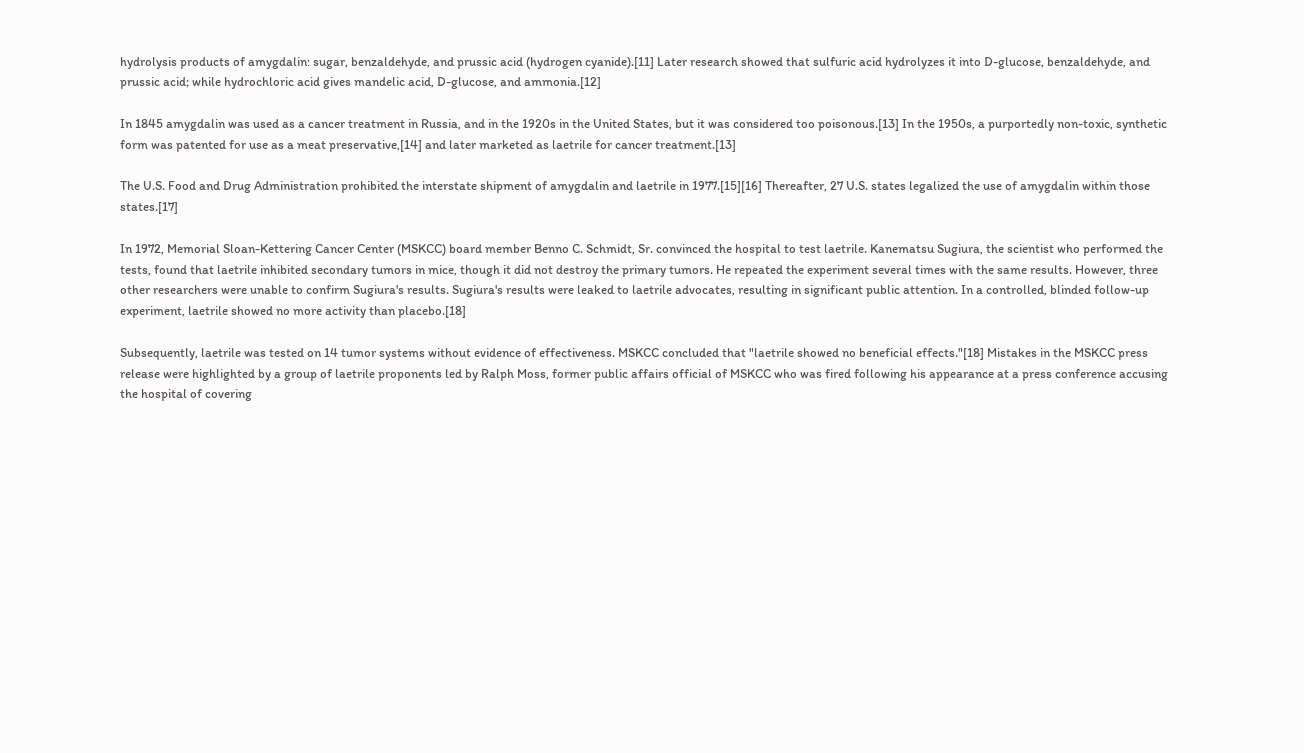hydrolysis products of amygdalin: sugar, benzaldehyde, and prussic acid (hydrogen cyanide).[11] Later research showed that sulfuric acid hydrolyzes it into D-glucose, benzaldehyde, and prussic acid; while hydrochloric acid gives mandelic acid, D-glucose, and ammonia.[12]

In 1845 amygdalin was used as a cancer treatment in Russia, and in the 1920s in the United States, but it was considered too poisonous.[13] In the 1950s, a purportedly non-toxic, synthetic form was patented for use as a meat preservative,[14] and later marketed as laetrile for cancer treatment.[13]

The U.S. Food and Drug Administration prohibited the interstate shipment of amygdalin and laetrile in 1977.[15][16] Thereafter, 27 U.S. states legalized the use of amygdalin within those states.[17]

In 1972, Memorial Sloan-Kettering Cancer Center (MSKCC) board member Benno C. Schmidt, Sr. convinced the hospital to test laetrile. Kanematsu Sugiura, the scientist who performed the tests, found that laetrile inhibited secondary tumors in mice, though it did not destroy the primary tumors. He repeated the experiment several times with the same results. However, three other researchers were unable to confirm Sugiura's results. Sugiura's results were leaked to laetrile advocates, resulting in significant public attention. In a controlled, blinded follow-up experiment, laetrile showed no more activity than placebo.[18]

Subsequently, laetrile was tested on 14 tumor systems without evidence of effectiveness. MSKCC concluded that "laetrile showed no beneficial effects."[18] Mistakes in the MSKCC press release were highlighted by a group of laetrile proponents led by Ralph Moss, former public affairs official of MSKCC who was fired following his appearance at a press conference accusing the hospital of covering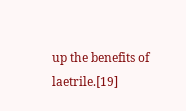up the benefits of laetrile.[19]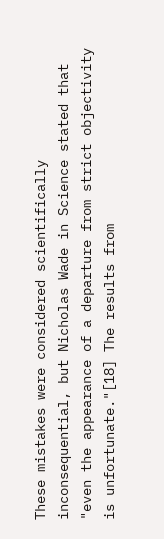These mistakes were considered scientifically inconsequential, but Nicholas Wade in Science stated that "even the appearance of a departure from strict objectivity is unfortunate."[18] The results from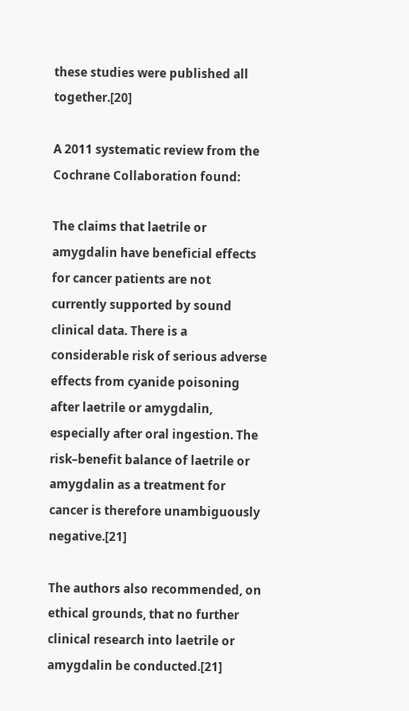these studies were published all together.[20]

A 2011 systematic review from the Cochrane Collaboration found:

The claims that laetrile or amygdalin have beneficial effects for cancer patients are not currently supported by sound clinical data. There is a considerable risk of serious adverse effects from cyanide poisoning after laetrile or amygdalin, especially after oral ingestion. The risk–benefit balance of laetrile or amygdalin as a treatment for cancer is therefore unambiguously negative.[21]

The authors also recommended, on ethical grounds, that no further clinical research into laetrile or amygdalin be conducted.[21]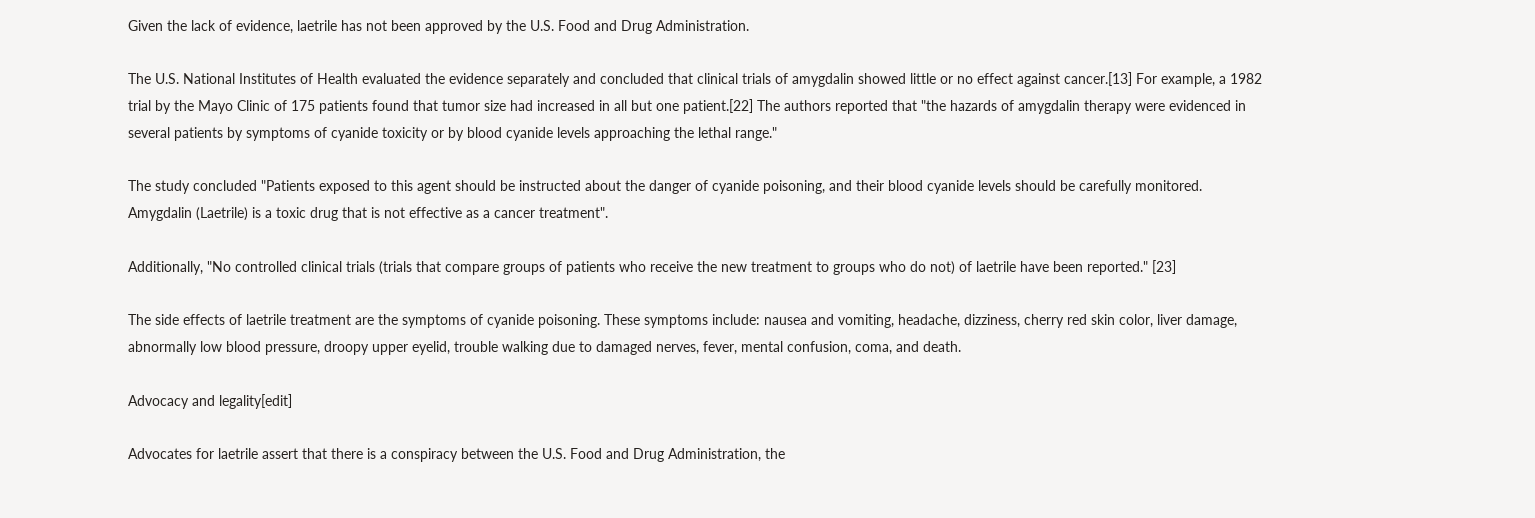Given the lack of evidence, laetrile has not been approved by the U.S. Food and Drug Administration.

The U.S. National Institutes of Health evaluated the evidence separately and concluded that clinical trials of amygdalin showed little or no effect against cancer.[13] For example, a 1982 trial by the Mayo Clinic of 175 patients found that tumor size had increased in all but one patient.[22] The authors reported that "the hazards of amygdalin therapy were evidenced in several patients by symptoms of cyanide toxicity or by blood cyanide levels approaching the lethal range."

The study concluded "Patients exposed to this agent should be instructed about the danger of cyanide poisoning, and their blood cyanide levels should be carefully monitored. Amygdalin (Laetrile) is a toxic drug that is not effective as a cancer treatment".

Additionally, "No controlled clinical trials (trials that compare groups of patients who receive the new treatment to groups who do not) of laetrile have been reported." [23]

The side effects of laetrile treatment are the symptoms of cyanide poisoning. These symptoms include: nausea and vomiting, headache, dizziness, cherry red skin color, liver damage, abnormally low blood pressure, droopy upper eyelid, trouble walking due to damaged nerves, fever, mental confusion, coma, and death.

Advocacy and legality[edit]

Advocates for laetrile assert that there is a conspiracy between the U.S. Food and Drug Administration, the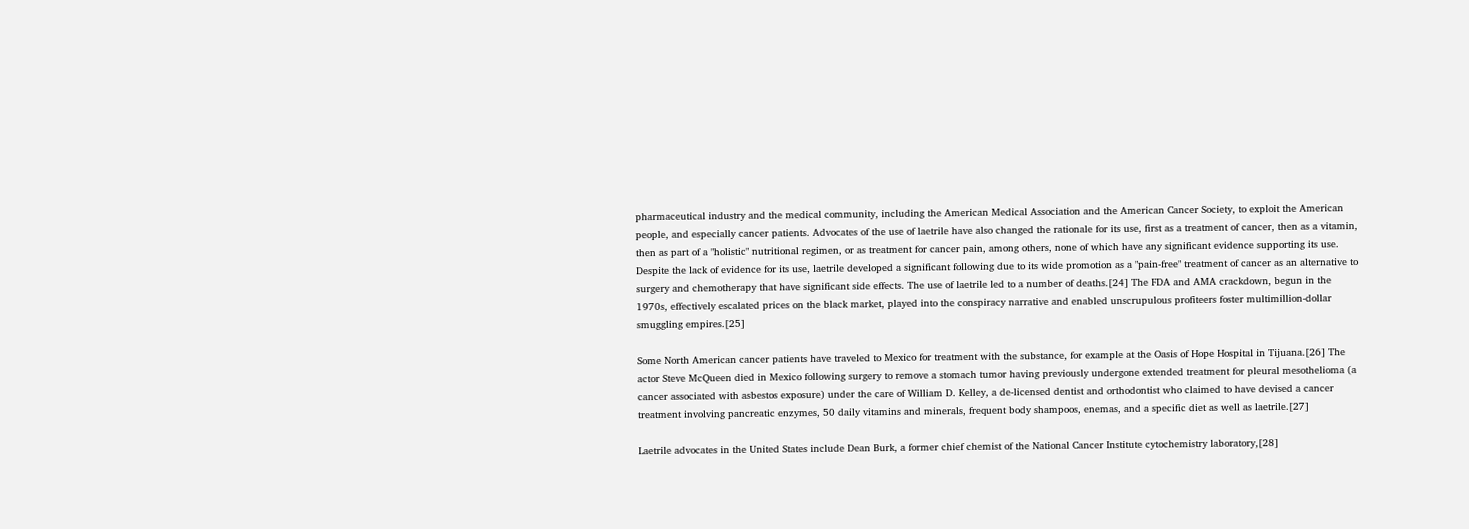pharmaceutical industry and the medical community, including the American Medical Association and the American Cancer Society, to exploit the American people, and especially cancer patients. Advocates of the use of laetrile have also changed the rationale for its use, first as a treatment of cancer, then as a vitamin, then as part of a "holistic" nutritional regimen, or as treatment for cancer pain, among others, none of which have any significant evidence supporting its use. Despite the lack of evidence for its use, laetrile developed a significant following due to its wide promotion as a "pain-free" treatment of cancer as an alternative to surgery and chemotherapy that have significant side effects. The use of laetrile led to a number of deaths.[24] The FDA and AMA crackdown, begun in the 1970s, effectively escalated prices on the black market, played into the conspiracy narrative and enabled unscrupulous profiteers foster multimillion-dollar smuggling empires.[25]

Some North American cancer patients have traveled to Mexico for treatment with the substance, for example at the Oasis of Hope Hospital in Tijuana.[26] The actor Steve McQueen died in Mexico following surgery to remove a stomach tumor having previously undergone extended treatment for pleural mesothelioma (a cancer associated with asbestos exposure) under the care of William D. Kelley, a de-licensed dentist and orthodontist who claimed to have devised a cancer treatment involving pancreatic enzymes, 50 daily vitamins and minerals, frequent body shampoos, enemas, and a specific diet as well as laetrile.[27]

Laetrile advocates in the United States include Dean Burk, a former chief chemist of the National Cancer Institute cytochemistry laboratory,[28]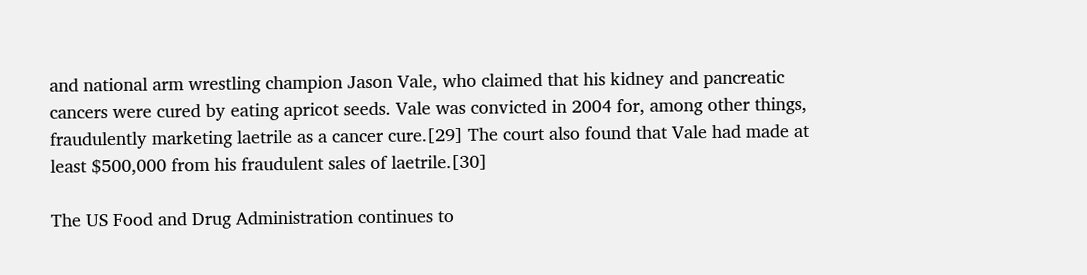and national arm wrestling champion Jason Vale, who claimed that his kidney and pancreatic cancers were cured by eating apricot seeds. Vale was convicted in 2004 for, among other things, fraudulently marketing laetrile as a cancer cure.[29] The court also found that Vale had made at least $500,000 from his fraudulent sales of laetrile.[30]

The US Food and Drug Administration continues to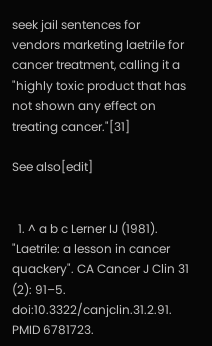seek jail sentences for vendors marketing laetrile for cancer treatment, calling it a "highly toxic product that has not shown any effect on treating cancer."[31]

See also[edit]


  1. ^ a b c Lerner IJ (1981). "Laetrile: a lesson in cancer quackery". CA Cancer J Clin 31 (2): 91–5. doi:10.3322/canjclin.31.2.91. PMID 6781723.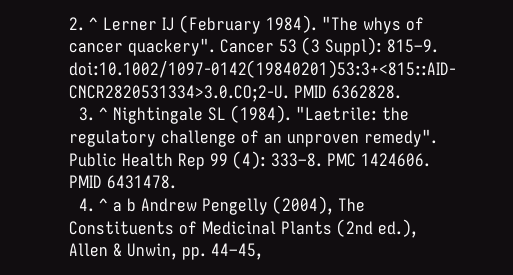2. ^ Lerner IJ (February 1984). "The whys of cancer quackery". Cancer 53 (3 Suppl): 815–9. doi:10.1002/1097-0142(19840201)53:3+<815::AID-CNCR2820531334>3.0.CO;2-U. PMID 6362828.
  3. ^ Nightingale SL (1984). "Laetrile: the regulatory challenge of an unproven remedy". Public Health Rep 99 (4): 333–8. PMC 1424606. PMID 6431478.
  4. ^ a b Andrew Pengelly (2004), The Constituents of Medicinal Plants (2nd ed.), Allen & Unwin, pp. 44–45,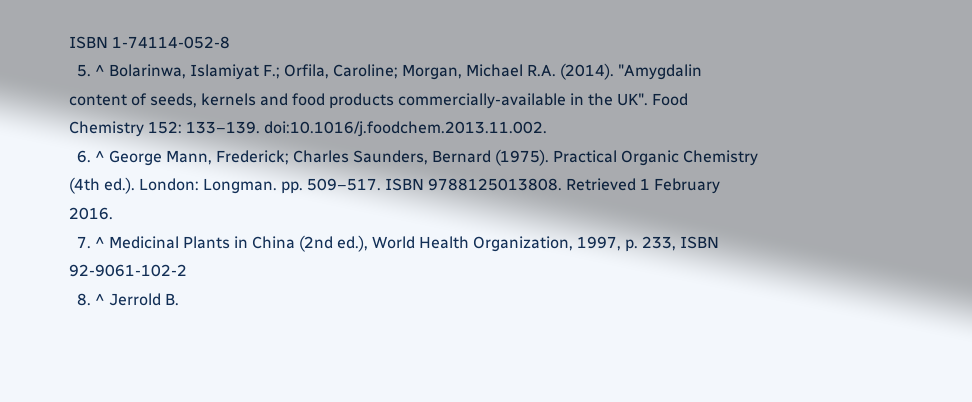ISBN 1-74114-052-8
  5. ^ Bolarinwa, Islamiyat F.; Orfila, Caroline; Morgan, Michael R.A. (2014). "Amygdalin content of seeds, kernels and food products commercially-available in the UK". Food Chemistry 152: 133–139. doi:10.1016/j.foodchem.2013.11.002.
  6. ^ George Mann, Frederick; Charles Saunders, Bernard (1975). Practical Organic Chemistry (4th ed.). London: Longman. pp. 509–517. ISBN 9788125013808. Retrieved 1 February 2016.
  7. ^ Medicinal Plants in China (2nd ed.), World Health Organization, 1997, p. 233, ISBN 92-9061-102-2
  8. ^ Jerrold B.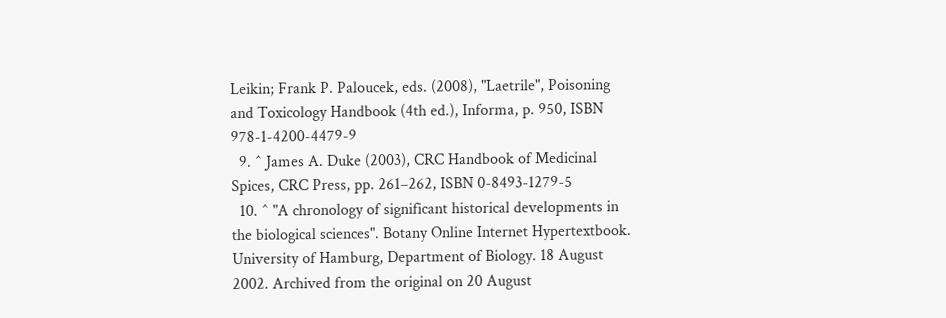Leikin; Frank P. Paloucek, eds. (2008), "Laetrile", Poisoning and Toxicology Handbook (4th ed.), Informa, p. 950, ISBN 978-1-4200-4479-9
  9. ^ James A. Duke (2003), CRC Handbook of Medicinal Spices, CRC Press, pp. 261–262, ISBN 0-8493-1279-5
  10. ^ "A chronology of significant historical developments in the biological sciences". Botany Online Internet Hypertextbook. University of Hamburg, Department of Biology. 18 August 2002. Archived from the original on 20 August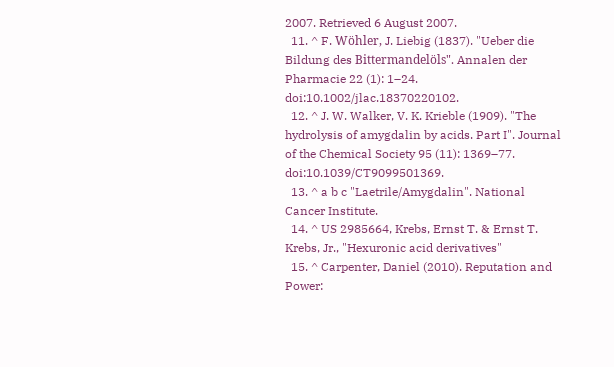2007. Retrieved 6 August 2007.
  11. ^ F. Wöhler, J. Liebig (1837). "Ueber die Bildung des Bittermandelöls". Annalen der Pharmacie 22 (1): 1–24. doi:10.1002/jlac.18370220102.
  12. ^ J. W. Walker, V. K. Krieble (1909). "The hydrolysis of amygdalin by acids. Part I". Journal of the Chemical Society 95 (11): 1369–77. doi:10.1039/CT9099501369.
  13. ^ a b c "Laetrile/Amygdalin". National Cancer Institute.
  14. ^ US 2985664, Krebs, Ernst T. & Ernst T. Krebs, Jr., "Hexuronic acid derivatives"
  15. ^ Carpenter, Daniel (2010). Reputation and Power: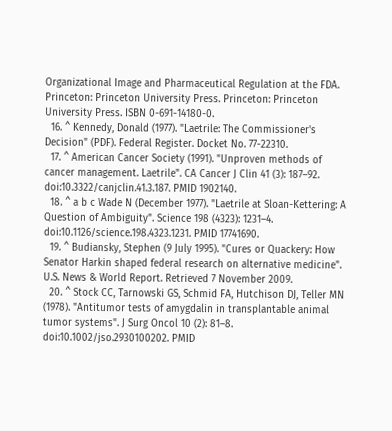Organizational Image and Pharmaceutical Regulation at the FDA. Princeton: Princeton University Press. Princeton: Princeton University Press. ISBN 0-691-14180-0.
  16. ^ Kennedy, Donald (1977). "Laetrile: The Commissioner's Decision" (PDF). Federal Register. Docket No. 77-22310.
  17. ^ American Cancer Society (1991). "Unproven methods of cancer management. Laetrile". CA Cancer J Clin 41 (3): 187–92. doi:10.3322/canjclin.41.3.187. PMID 1902140.
  18. ^ a b c Wade N (December 1977). "Laetrile at Sloan-Kettering: A Question of Ambiguity". Science 198 (4323): 1231–4. doi:10.1126/science.198.4323.1231. PMID 17741690.
  19. ^ Budiansky, Stephen (9 July 1995). "Cures or Quackery: How Senator Harkin shaped federal research on alternative medicine". U.S. News & World Report. Retrieved 7 November 2009.
  20. ^ Stock CC, Tarnowski GS, Schmid FA, Hutchison DJ, Teller MN (1978). "Antitumor tests of amygdalin in transplantable animal tumor systems". J Surg Oncol 10 (2): 81–8. doi:10.1002/jso.2930100202. PMID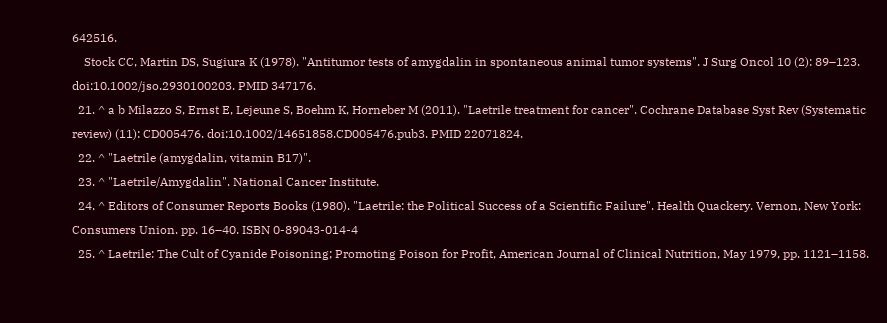642516.
    Stock CC, Martin DS, Sugiura K (1978). "Antitumor tests of amygdalin in spontaneous animal tumor systems". J Surg Oncol 10 (2): 89–123. doi:10.1002/jso.2930100203. PMID 347176.
  21. ^ a b Milazzo S, Ernst E, Lejeune S, Boehm K, Horneber M (2011). "Laetrile treatment for cancer". Cochrane Database Syst Rev (Systematic review) (11): CD005476. doi:10.1002/14651858.CD005476.pub3. PMID 22071824.
  22. ^ "Laetrile (amygdalin, vitamin B17)".
  23. ^ "Laetrile/Amygdalin". National Cancer Institute.
  24. ^ Editors of Consumer Reports Books (1980). "Laetrile: the Political Success of a Scientific Failure". Health Quackery. Vernon, New York: Consumers Union. pp. 16–40. ISBN 0-89043-014-4
  25. ^ Laetrile: The Cult of Cyanide Poisoning; Promoting Poison for Profit, American Journal of Clinical Nutrition, May 1979, pp. 1121–1158.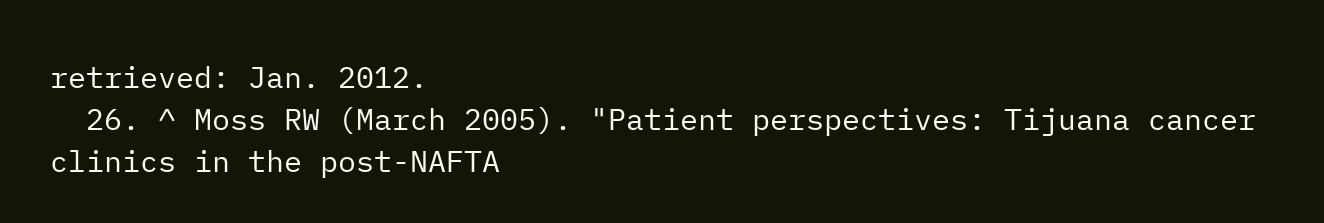retrieved: Jan. 2012.
  26. ^ Moss RW (March 2005). "Patient perspectives: Tijuana cancer clinics in the post-NAFTA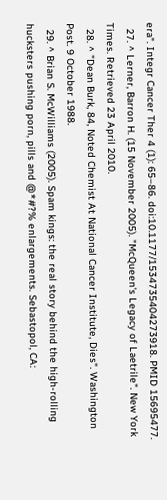era". Integr Cancer Ther 4 (1): 65–86. doi:10.1177/1534735404273918. PMID 15695477.
  27. ^ Lerner, Barron H. (15 November 2005). "McQueen's Legacy of Laetrile". New York Times. Retrieved 23 April 2010.
  28. ^ "Dean Burk, 84, Noted Chemist At National Cancer Institute, Dies". Washington Post. 9 October 1988.
  29. ^ Brian S. McWilliams (2005). Spam kings: the real story behind the high-rolling hucksters pushing porn, pills and @*#?% enlargements. Sebastopol, CA: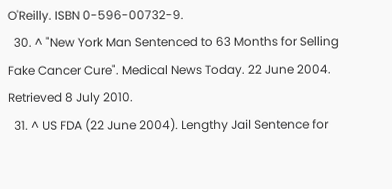O'Reilly. ISBN 0-596-00732-9.
  30. ^ "New York Man Sentenced to 63 Months for Selling Fake Cancer Cure". Medical News Today. 22 June 2004. Retrieved 8 July 2010.
  31. ^ US FDA (22 June 2004). Lengthy Jail Sentence for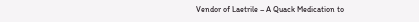Vendor of Laetrile – A Quack Medication to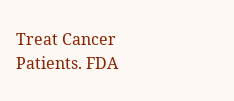Treat Cancer Patients. FDA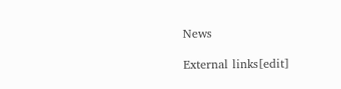News

External links[edit]